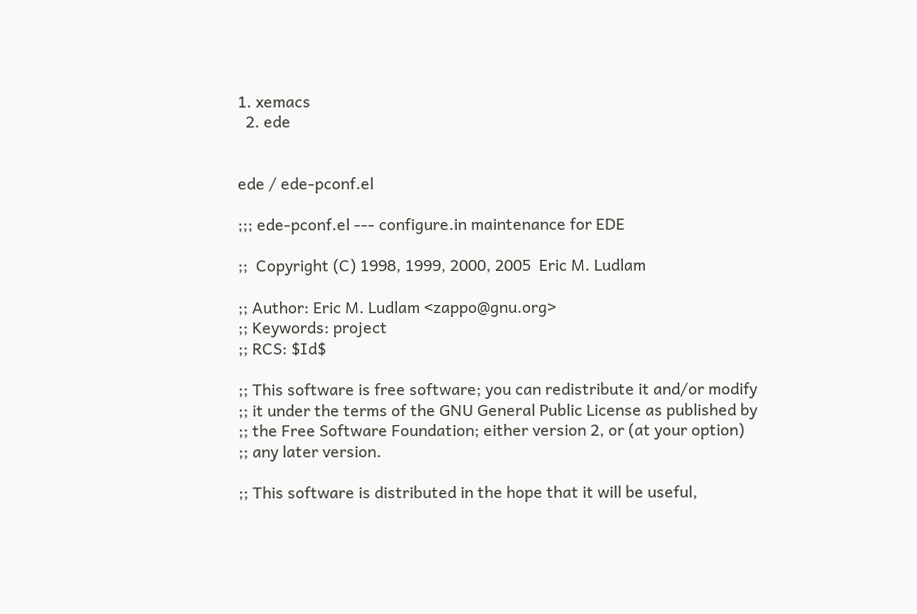1. xemacs
  2. ede


ede / ede-pconf.el

;;; ede-pconf.el --- configure.in maintenance for EDE

;;  Copyright (C) 1998, 1999, 2000, 2005  Eric M. Ludlam

;; Author: Eric M. Ludlam <zappo@gnu.org>
;; Keywords: project
;; RCS: $Id$

;; This software is free software; you can redistribute it and/or modify
;; it under the terms of the GNU General Public License as published by
;; the Free Software Foundation; either version 2, or (at your option)
;; any later version.

;; This software is distributed in the hope that it will be useful,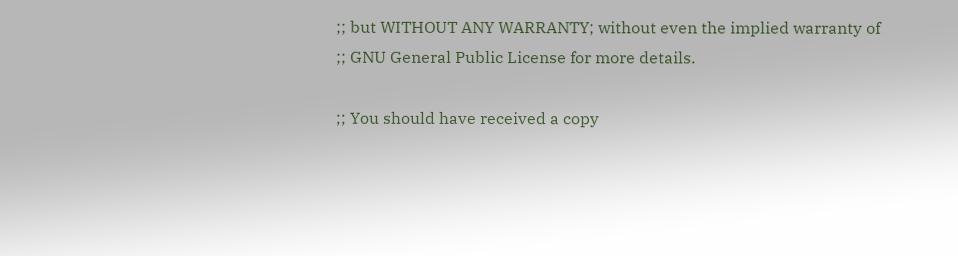;; but WITHOUT ANY WARRANTY; without even the implied warranty of
;; GNU General Public License for more details.

;; You should have received a copy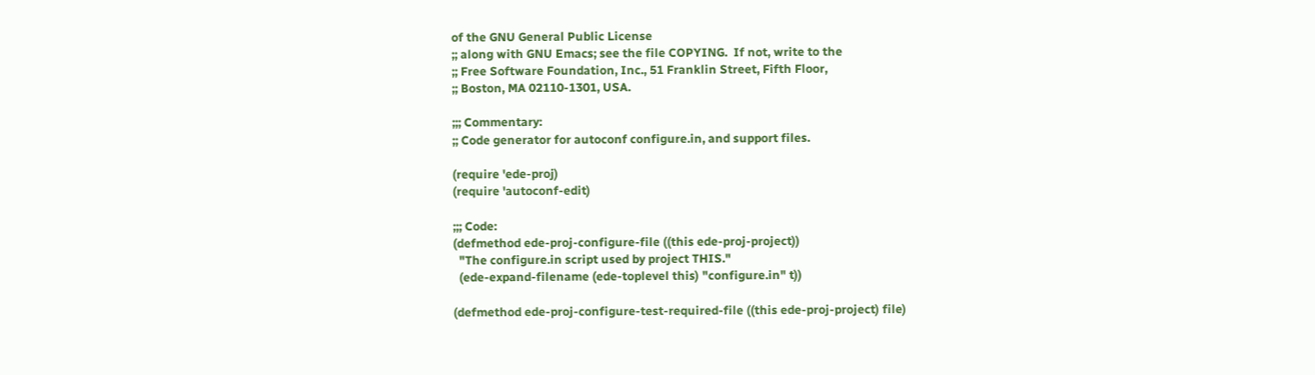of the GNU General Public License
;; along with GNU Emacs; see the file COPYING.  If not, write to the
;; Free Software Foundation, Inc., 51 Franklin Street, Fifth Floor,
;; Boston, MA 02110-1301, USA.

;;; Commentary:
;; Code generator for autoconf configure.in, and support files.

(require 'ede-proj)
(require 'autoconf-edit)

;;; Code:
(defmethod ede-proj-configure-file ((this ede-proj-project))
  "The configure.in script used by project THIS."
  (ede-expand-filename (ede-toplevel this) "configure.in" t))

(defmethod ede-proj-configure-test-required-file ((this ede-proj-project) file)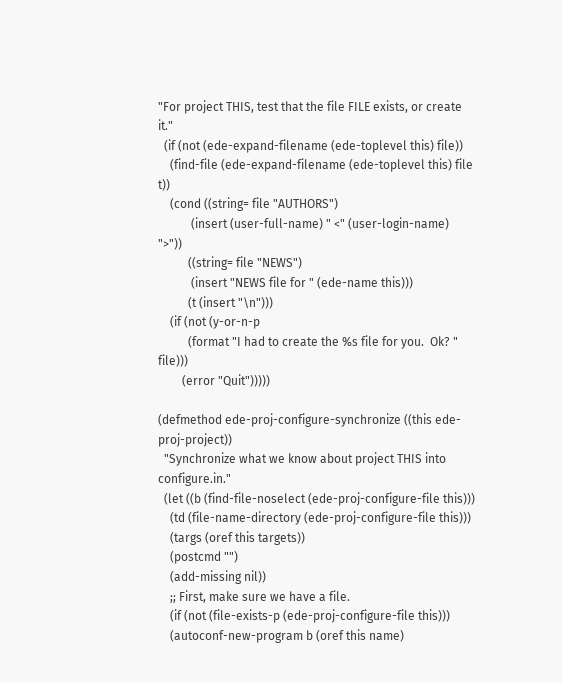"For project THIS, test that the file FILE exists, or create it."
  (if (not (ede-expand-filename (ede-toplevel this) file))
    (find-file (ede-expand-filename (ede-toplevel this) file t))
    (cond ((string= file "AUTHORS")
           (insert (user-full-name) " <" (user-login-name) ">"))
          ((string= file "NEWS")
           (insert "NEWS file for " (ede-name this)))
          (t (insert "\n")))
    (if (not (y-or-n-p
          (format "I had to create the %s file for you.  Ok? " file)))
        (error "Quit")))))

(defmethod ede-proj-configure-synchronize ((this ede-proj-project))
  "Synchronize what we know about project THIS into configure.in."
  (let ((b (find-file-noselect (ede-proj-configure-file this)))
    (td (file-name-directory (ede-proj-configure-file this)))
    (targs (oref this targets))
    (postcmd "")
    (add-missing nil))
    ;; First, make sure we have a file.
    (if (not (file-exists-p (ede-proj-configure-file this)))
    (autoconf-new-program b (oref this name)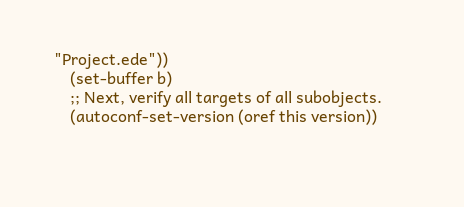"Project.ede"))
    (set-buffer b)
    ;; Next, verify all targets of all subobjects.
    (autoconf-set-version (oref this version))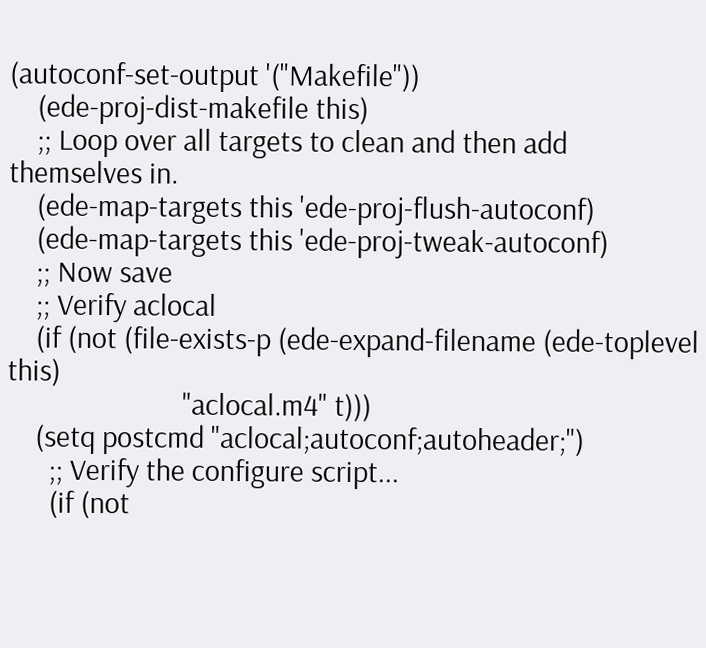(autoconf-set-output '("Makefile"))
    (ede-proj-dist-makefile this)
    ;; Loop over all targets to clean and then add themselves in.
    (ede-map-targets this 'ede-proj-flush-autoconf)
    (ede-map-targets this 'ede-proj-tweak-autoconf)
    ;; Now save
    ;; Verify aclocal
    (if (not (file-exists-p (ede-expand-filename (ede-toplevel this)
                         "aclocal.m4" t)))
    (setq postcmd "aclocal;autoconf;autoheader;")
      ;; Verify the configure script...
      (if (not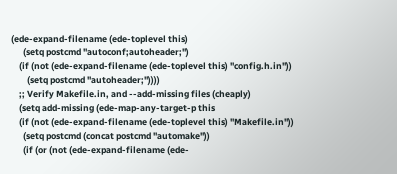(ede-expand-filename (ede-toplevel this)
      (setq postcmd "autoconf;autoheader;")
    (if (not (ede-expand-filename (ede-toplevel this) "config.h.in"))
        (setq postcmd "autoheader;"))))
    ;; Verify Makefile.in, and --add-missing files (cheaply)
    (setq add-missing (ede-map-any-target-p this
    (if (not (ede-expand-filename (ede-toplevel this) "Makefile.in"))
      (setq postcmd (concat postcmd "automake"))
      (if (or (not (ede-expand-filename (ede-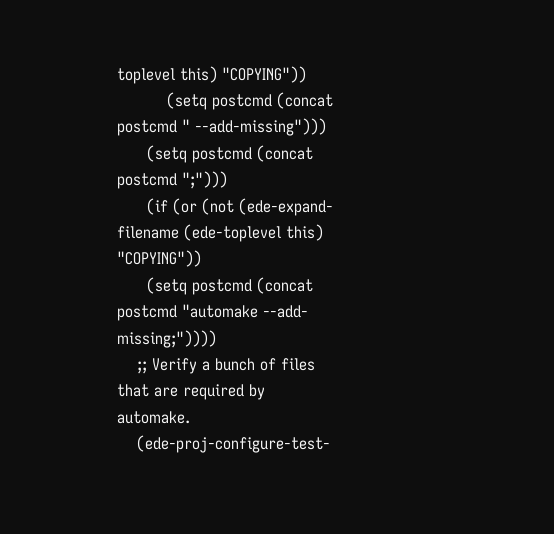toplevel this) "COPYING"))
          (setq postcmd (concat postcmd " --add-missing")))
      (setq postcmd (concat postcmd ";")))
      (if (or (not (ede-expand-filename (ede-toplevel this) "COPYING"))
      (setq postcmd (concat postcmd "automake --add-missing;"))))
    ;; Verify a bunch of files that are required by automake.
    (ede-proj-configure-test-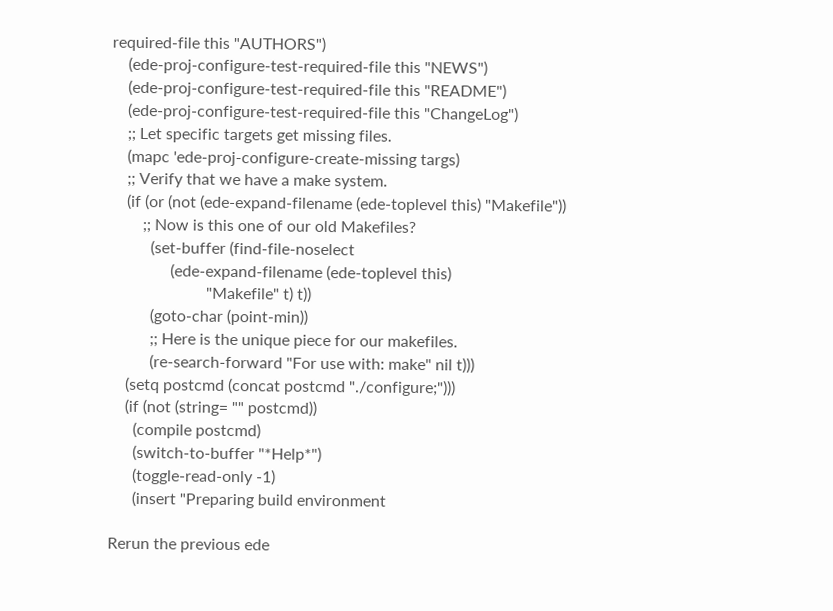required-file this "AUTHORS")
    (ede-proj-configure-test-required-file this "NEWS")
    (ede-proj-configure-test-required-file this "README")
    (ede-proj-configure-test-required-file this "ChangeLog")
    ;; Let specific targets get missing files.
    (mapc 'ede-proj-configure-create-missing targs)
    ;; Verify that we have a make system.
    (if (or (not (ede-expand-filename (ede-toplevel this) "Makefile"))
        ;; Now is this one of our old Makefiles?
          (set-buffer (find-file-noselect
               (ede-expand-filename (ede-toplevel this)
                        "Makefile" t) t))
          (goto-char (point-min))
          ;; Here is the unique piece for our makefiles.
          (re-search-forward "For use with: make" nil t)))
    (setq postcmd (concat postcmd "./configure;")))
    (if (not (string= "" postcmd))
      (compile postcmd)
      (switch-to-buffer "*Help*")
      (toggle-read-only -1)
      (insert "Preparing build environment

Rerun the previous ede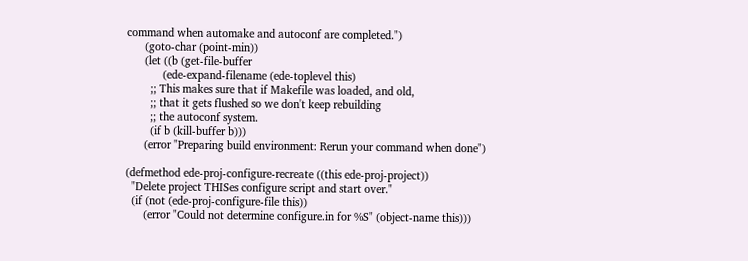command when automake and autoconf are completed.")
      (goto-char (point-min))
      (let ((b (get-file-buffer
            (ede-expand-filename (ede-toplevel this)
        ;; This makes sure that if Makefile was loaded, and old,
        ;; that it gets flushed so we don't keep rebuilding
        ;; the autoconf system.
        (if b (kill-buffer b)))
      (error "Preparing build environment: Rerun your command when done")

(defmethod ede-proj-configure-recreate ((this ede-proj-project))
  "Delete project THISes configure script and start over."
  (if (not (ede-proj-configure-file this))
      (error "Could not determine configure.in for %S" (object-name this)))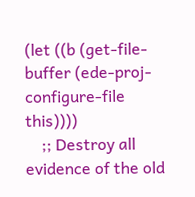(let ((b (get-file-buffer (ede-proj-configure-file this))))
    ;; Destroy all evidence of the old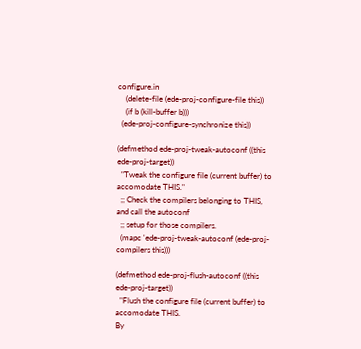configure.in
    (delete-file (ede-proj-configure-file this))
    (if b (kill-buffer b)))
  (ede-proj-configure-synchronize this))

(defmethod ede-proj-tweak-autoconf ((this ede-proj-target))
  "Tweak the configure file (current buffer) to accomodate THIS."
  ;; Check the compilers belonging to THIS, and call the autoconf
  ;; setup for those compilers.
  (mapc 'ede-proj-tweak-autoconf (ede-proj-compilers this)))

(defmethod ede-proj-flush-autoconf ((this ede-proj-target))
  "Flush the configure file (current buffer) to accomodate THIS.
By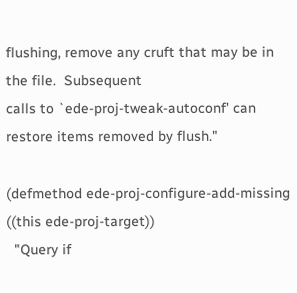flushing, remove any cruft that may be in the file.  Subsequent
calls to `ede-proj-tweak-autoconf' can restore items removed by flush."

(defmethod ede-proj-configure-add-missing ((this ede-proj-target))
  "Query if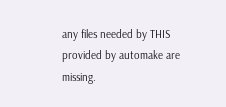any files needed by THIS provided by automake are missing.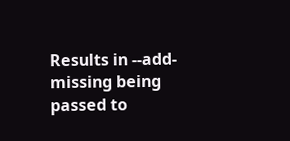Results in --add-missing being passed to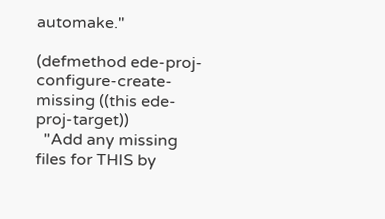automake."

(defmethod ede-proj-configure-create-missing ((this ede-proj-target))
  "Add any missing files for THIS by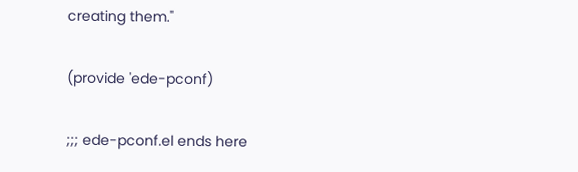creating them."

(provide 'ede-pconf)

;;; ede-pconf.el ends here